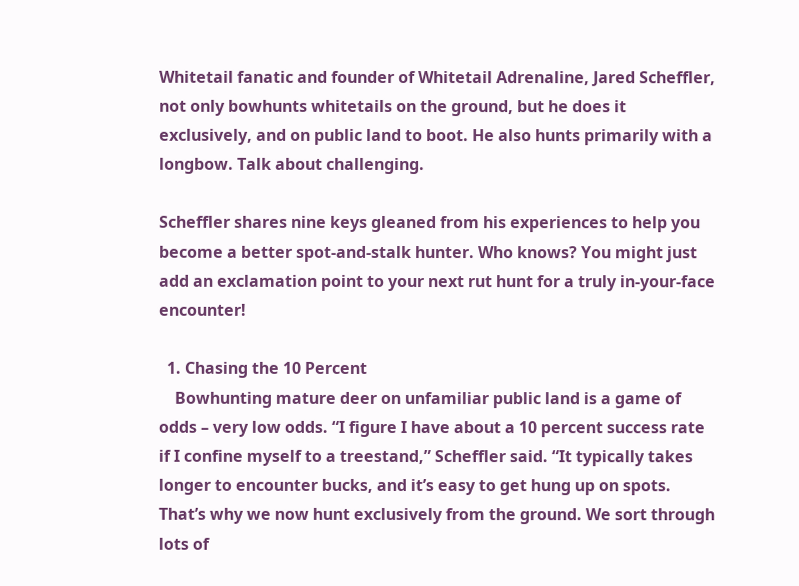Whitetail fanatic and founder of Whitetail Adrenaline, Jared Scheffler, not only bowhunts whitetails on the ground, but he does it exclusively, and on public land to boot. He also hunts primarily with a longbow. Talk about challenging.

Scheffler shares nine keys gleaned from his experiences to help you become a better spot-and-stalk hunter. Who knows? You might just add an exclamation point to your next rut hunt for a truly in-your-face encounter!

  1. Chasing the 10 Percent
    Bowhunting mature deer on unfamiliar public land is a game of odds – very low odds. “I figure I have about a 10 percent success rate if I confine myself to a treestand,” Scheffler said. “It typically takes longer to encounter bucks, and it’s easy to get hung up on spots. That’s why we now hunt exclusively from the ground. We sort through lots of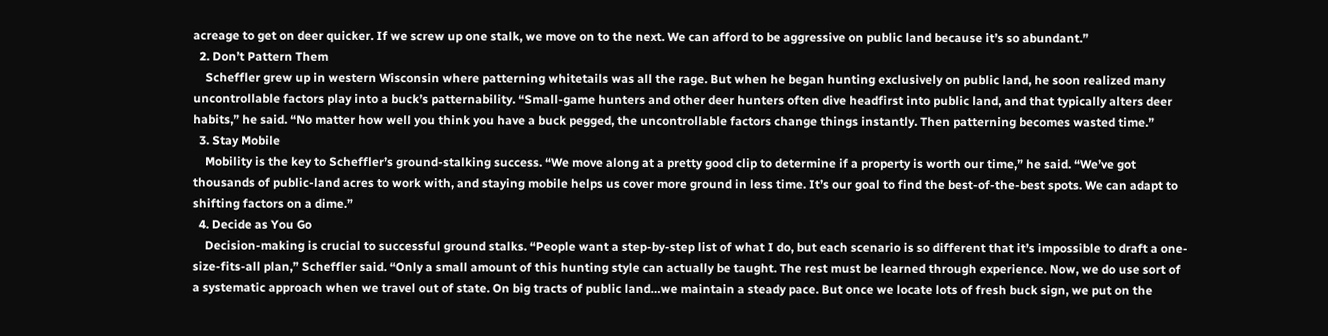acreage to get on deer quicker. If we screw up one stalk, we move on to the next. We can afford to be aggressive on public land because it’s so abundant.”
  2. Don’t Pattern Them
    Scheffler grew up in western Wisconsin where patterning whitetails was all the rage. But when he began hunting exclusively on public land, he soon realized many uncontrollable factors play into a buck’s patternability. “Small-game hunters and other deer hunters often dive headfirst into public land, and that typically alters deer habits,” he said. “No matter how well you think you have a buck pegged, the uncontrollable factors change things instantly. Then patterning becomes wasted time.”
  3. Stay Mobile
    Mobility is the key to Scheffler’s ground-stalking success. “We move along at a pretty good clip to determine if a property is worth our time,” he said. “We’ve got thousands of public-land acres to work with, and staying mobile helps us cover more ground in less time. It’s our goal to find the best-of-the-best spots. We can adapt to shifting factors on a dime.”
  4. Decide as You Go
    Decision-making is crucial to successful ground stalks. “People want a step-by-step list of what I do, but each scenario is so different that it’s impossible to draft a one-size-fits-all plan,” Scheffler said. “Only a small amount of this hunting style can actually be taught. The rest must be learned through experience. Now, we do use sort of a systematic approach when we travel out of state. On big tracts of public land…we maintain a steady pace. But once we locate lots of fresh buck sign, we put on the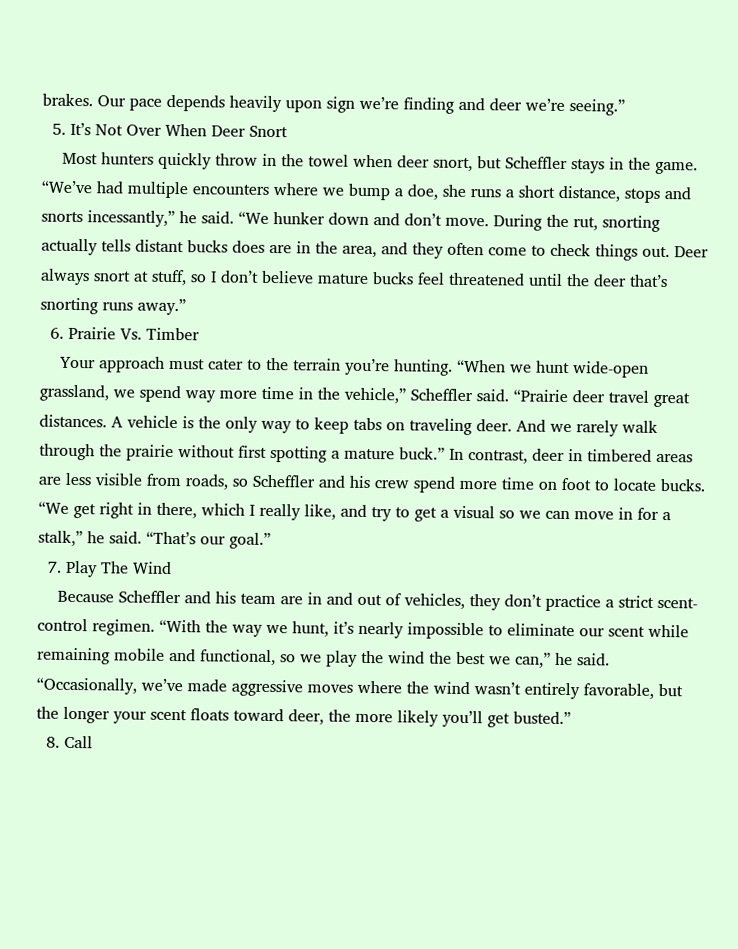brakes. Our pace depends heavily upon sign we’re finding and deer we’re seeing.”
  5. It’s Not Over When Deer Snort
    Most hunters quickly throw in the towel when deer snort, but Scheffler stays in the game. “We’ve had multiple encounters where we bump a doe, she runs a short distance, stops and snorts incessantly,” he said. “We hunker down and don’t move. During the rut, snorting actually tells distant bucks does are in the area, and they often come to check things out. Deer always snort at stuff, so I don’t believe mature bucks feel threatened until the deer that’s snorting runs away.”
  6. Prairie Vs. Timber
    Your approach must cater to the terrain you’re hunting. “When we hunt wide-open grassland, we spend way more time in the vehicle,” Scheffler said. “Prairie deer travel great distances. A vehicle is the only way to keep tabs on traveling deer. And we rarely walk through the prairie without first spotting a mature buck.” In contrast, deer in timbered areas are less visible from roads, so Scheffler and his crew spend more time on foot to locate bucks. “We get right in there, which I really like, and try to get a visual so we can move in for a stalk,” he said. “That’s our goal.”
  7. Play The Wind
    Because Scheffler and his team are in and out of vehicles, they don’t practice a strict scent-control regimen. “With the way we hunt, it’s nearly impossible to eliminate our scent while remaining mobile and functional, so we play the wind the best we can,” he said. “Occasionally, we’ve made aggressive moves where the wind wasn’t entirely favorable, but the longer your scent floats toward deer, the more likely you’ll get busted.”
  8. Call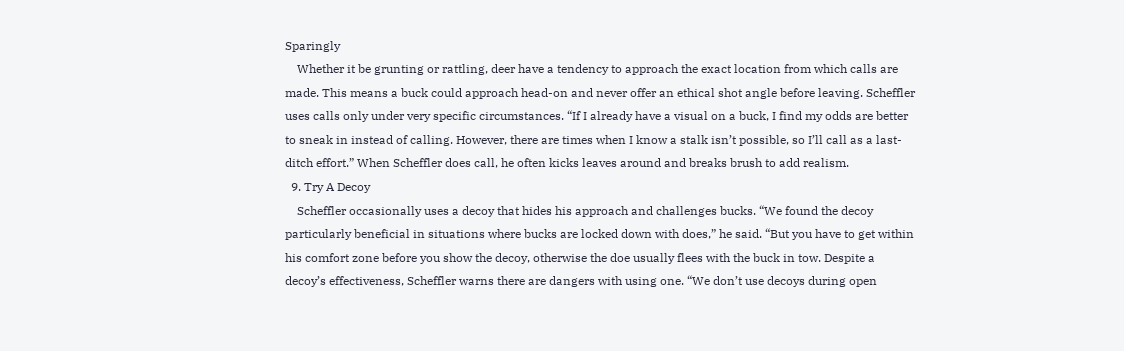Sparingly
    Whether it be grunting or rattling, deer have a tendency to approach the exact location from which calls are made. This means a buck could approach head-on and never offer an ethical shot angle before leaving. Scheffler uses calls only under very specific circumstances. “If I already have a visual on a buck, I find my odds are better to sneak in instead of calling. However, there are times when I know a stalk isn’t possible, so I’ll call as a last-ditch effort.” When Scheffler does call, he often kicks leaves around and breaks brush to add realism.
  9. Try A Decoy
    Scheffler occasionally uses a decoy that hides his approach and challenges bucks. “We found the decoy particularly beneficial in situations where bucks are locked down with does,” he said. “But you have to get within his comfort zone before you show the decoy, otherwise the doe usually flees with the buck in tow. Despite a decoy’s effectiveness, Scheffler warns there are dangers with using one. “We don’t use decoys during open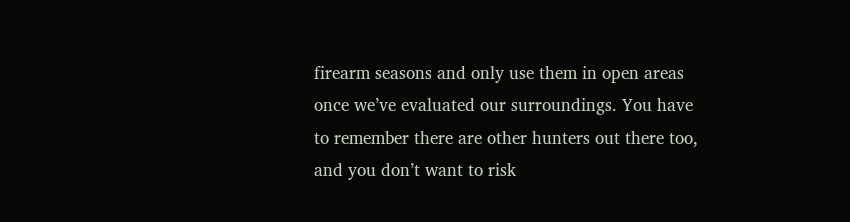firearm seasons and only use them in open areas once we’ve evaluated our surroundings. You have to remember there are other hunters out there too, and you don’t want to risk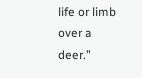life or limb over a deer.”